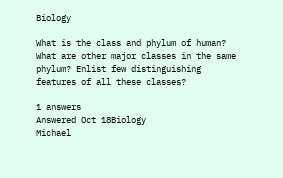Biology

What is the class and phylum of human? What are other major classes in the same phylum? Enlist few distinguishing features of all these classes?

1 answers
Answered Oct 18Biology
Michael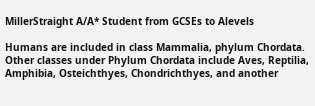MillerStraight A/A* Student from GCSEs to Alevels

Humans are included in class Mammalia, phylum Chordata. Other classes under Phylum Chordata include Aves, Reptilia, Amphibia, Osteichthyes, Chondrichthyes, and another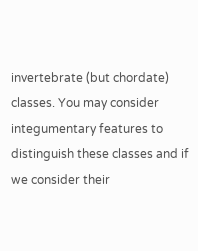invertebrate (but chordate) classes. You may consider integumentary features to distinguish these classes and if we consider their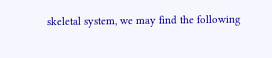skeletal system, we may find the following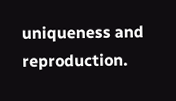uniqueness and reproduction.